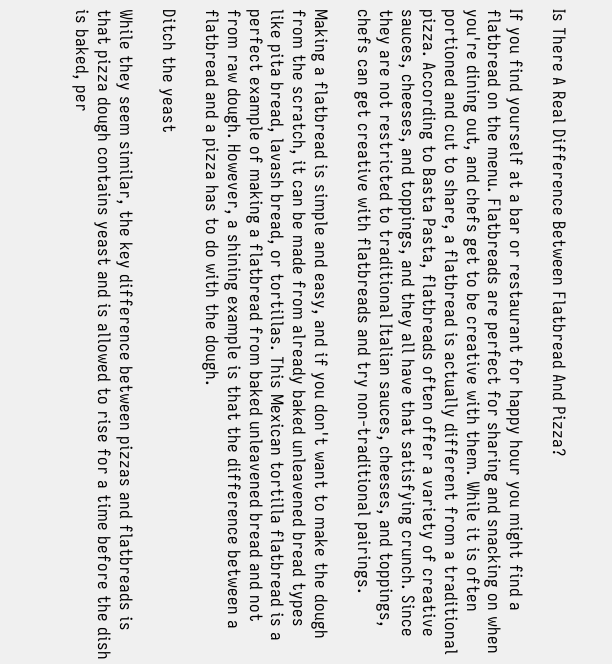Is There A Real Difference Between Flatbread And Pizza?

If you find yourself at a bar or restaurant for happy hour you might find a flatbread on the menu. Flatbreads are perfect for sharing and snacking on when you're dining out, and chefs get to be creative with them. While it is often portioned and cut to share, a flatbread is actually different from a traditional pizza. According to Basta Pasta, flatbreads often offer a variety of creative sauces, cheeses, and toppings, and they all have that satisfying crunch. Since they are not restricted to traditional Italian sauces, cheeses, and toppings, chefs can get creative with flatbreads and try non-traditional pairings.

Making a flatbread is simple and easy, and if you don't want to make the dough from the scratch, it can be made from already baked unleavened bread types like pita bread, lavash bread, or tortillas. This Mexican tortilla flatbread is a perfect example of making a flatbread from baked unleavened bread and not from raw dough. However, a shining example is that the difference between a flatbread and a pizza has to do with the dough.

Ditch the yeast

While they seem similar, the key difference between pizzas and flatbreads is that pizza dough contains yeast and is allowed to rise for a time before the dish is baked, per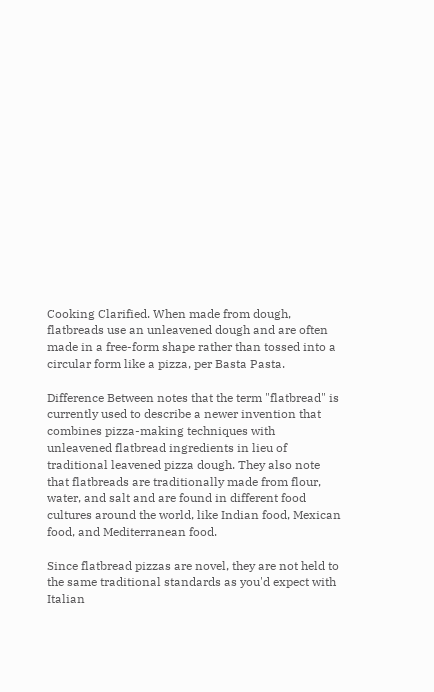Cooking Clarified. When made from dough, flatbreads use an unleavened dough and are often made in a free-form shape rather than tossed into a circular form like a pizza, per Basta Pasta.

Difference Between notes that the term "flatbread" is currently used to describe a newer invention that combines pizza-making techniques with unleavened flatbread ingredients in lieu of traditional leavened pizza dough. They also note that flatbreads are traditionally made from flour, water, and salt and are found in different food cultures around the world, like Indian food, Mexican food, and Mediterranean food.

Since flatbread pizzas are novel, they are not held to the same traditional standards as you'd expect with Italian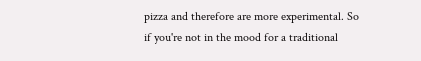pizza and therefore are more experimental. So if you're not in the mood for a traditional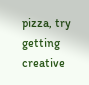pizza, try getting creative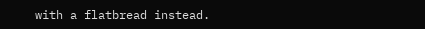with a flatbread instead.